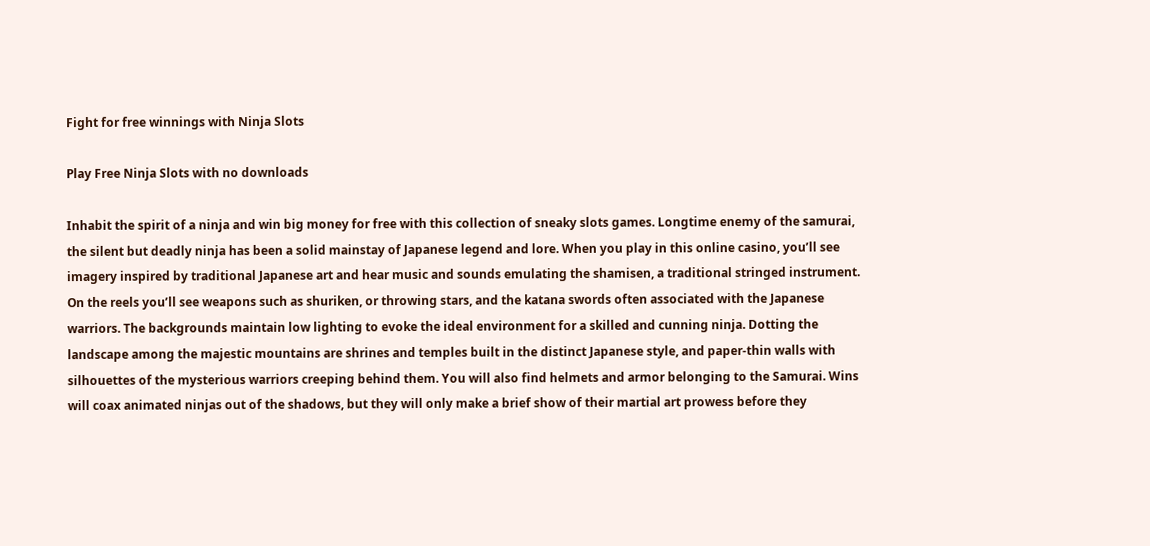Fight for free winnings with Ninja Slots

Play Free Ninja Slots with no downloads

Inhabit the spirit of a ninja and win big money for free with this collection of sneaky slots games. Longtime enemy of the samurai, the silent but deadly ninja has been a solid mainstay of Japanese legend and lore. When you play in this online casino, you’ll see imagery inspired by traditional Japanese art and hear music and sounds emulating the shamisen, a traditional stringed instrument. On the reels you’ll see weapons such as shuriken, or throwing stars, and the katana swords often associated with the Japanese warriors. The backgrounds maintain low lighting to evoke the ideal environment for a skilled and cunning ninja. Dotting the landscape among the majestic mountains are shrines and temples built in the distinct Japanese style, and paper-thin walls with silhouettes of the mysterious warriors creeping behind them. You will also find helmets and armor belonging to the Samurai. Wins will coax animated ninjas out of the shadows, but they will only make a brief show of their martial art prowess before they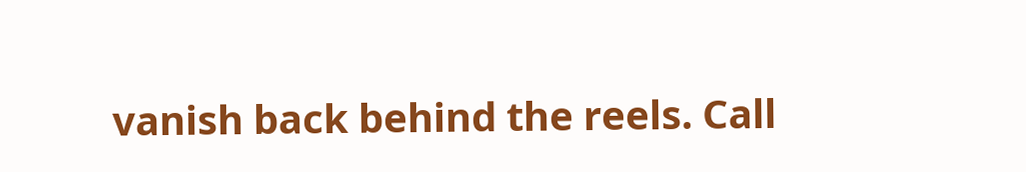vanish back behind the reels. Call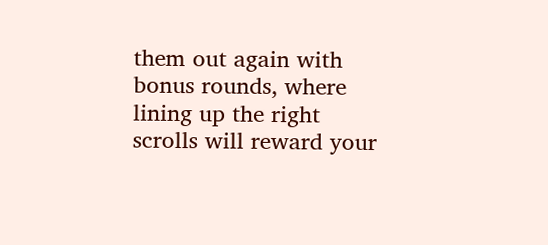them out again with bonus rounds, where lining up the right scrolls will reward your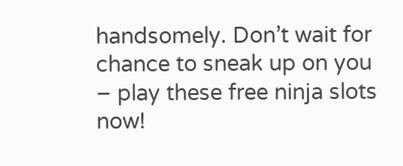handsomely. Don’t wait for chance to sneak up on you – play these free ninja slots now!